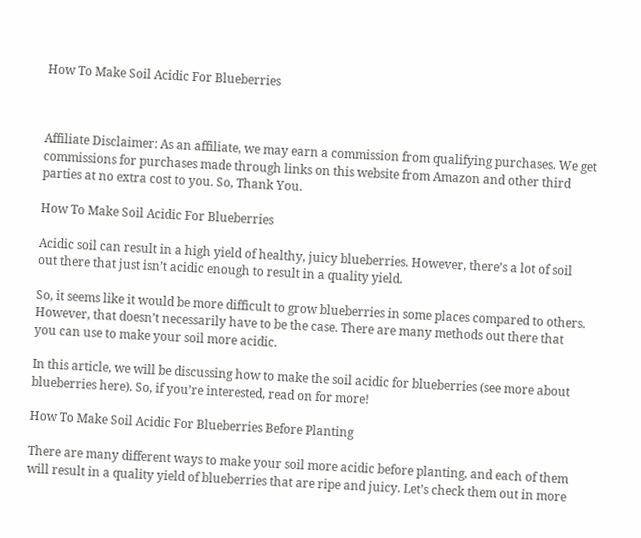How To Make Soil Acidic For Blueberries



Affiliate Disclaimer: As an affiliate, we may earn a commission from qualifying purchases. We get commissions for purchases made through links on this website from Amazon and other third parties at no extra cost to you. So, Thank You.

How To Make Soil Acidic For Blueberries

Acidic soil can result in a high yield of healthy, juicy blueberries. However, there’s a lot of soil out there that just isn’t acidic enough to result in a quality yield.

So, it seems like it would be more difficult to grow blueberries in some places compared to others. However, that doesn’t necessarily have to be the case. There are many methods out there that you can use to make your soil more acidic.

In this article, we will be discussing how to make the soil acidic for blueberries (see more about blueberries here). So, if you’re interested, read on for more!

How To Make Soil Acidic For Blueberries Before Planting

There are many different ways to make your soil more acidic before planting, and each of them will result in a quality yield of blueberries that are ripe and juicy. Let’s check them out in more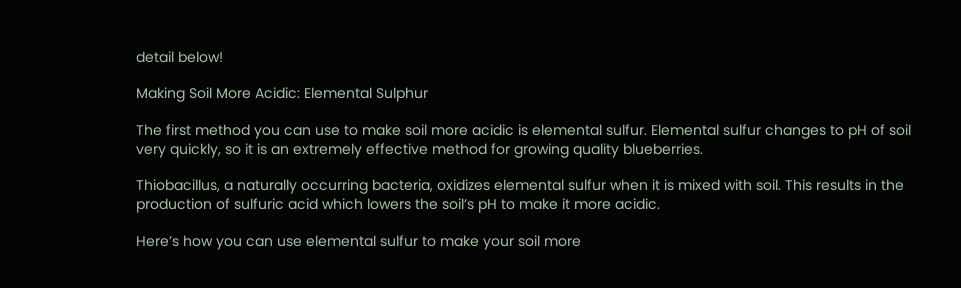detail below!

Making Soil More Acidic: Elemental Sulphur

The first method you can use to make soil more acidic is elemental sulfur. Elemental sulfur changes to pH of soil very quickly, so it is an extremely effective method for growing quality blueberries.

Thiobacillus, a naturally occurring bacteria, oxidizes elemental sulfur when it is mixed with soil. This results in the production of sulfuric acid which lowers the soil’s pH to make it more acidic.

Here’s how you can use elemental sulfur to make your soil more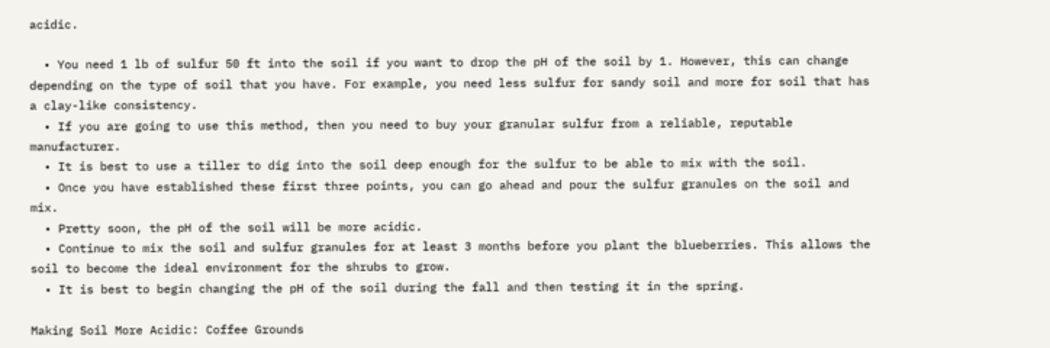acidic.

  • You need 1 lb of sulfur 50 ft into the soil if you want to drop the pH of the soil by 1. However, this can change depending on the type of soil that you have. For example, you need less sulfur for sandy soil and more for soil that has a clay-like consistency.
  • If you are going to use this method, then you need to buy your granular sulfur from a reliable, reputable manufacturer.
  • It is best to use a tiller to dig into the soil deep enough for the sulfur to be able to mix with the soil.
  • Once you have established these first three points, you can go ahead and pour the sulfur granules on the soil and mix.
  • Pretty soon, the pH of the soil will be more acidic.
  • Continue to mix the soil and sulfur granules for at least 3 months before you plant the blueberries. This allows the soil to become the ideal environment for the shrubs to grow.
  • It is best to begin changing the pH of the soil during the fall and then testing it in the spring.

Making Soil More Acidic: Coffee Grounds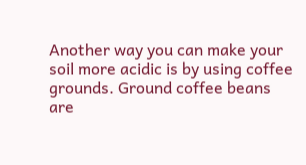Another way you can make your soil more acidic is by using coffee grounds. Ground coffee beans are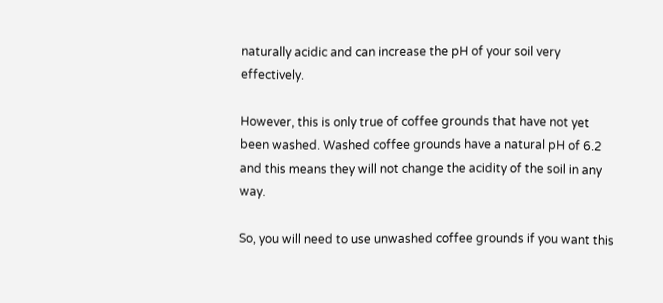naturally acidic and can increase the pH of your soil very effectively.

However, this is only true of coffee grounds that have not yet been washed. Washed coffee grounds have a natural pH of 6.2 and this means they will not change the acidity of the soil in any way.

So, you will need to use unwashed coffee grounds if you want this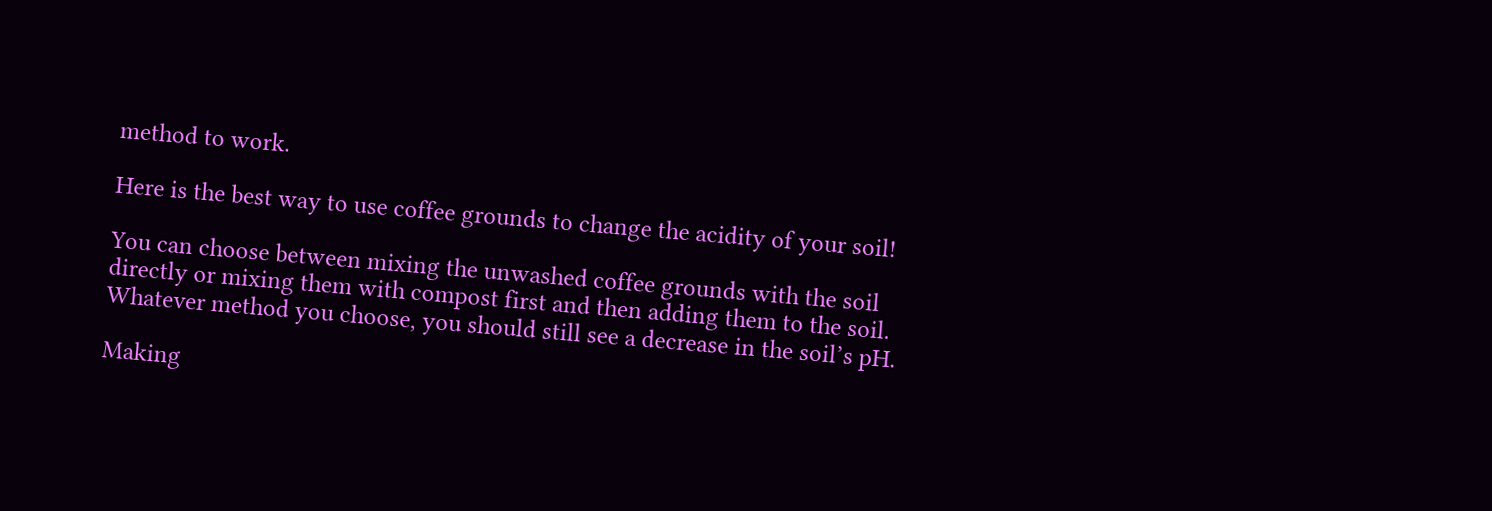method to work.

Here is the best way to use coffee grounds to change the acidity of your soil!

You can choose between mixing the unwashed coffee grounds with the soil directly or mixing them with compost first and then adding them to the soil. Whatever method you choose, you should still see a decrease in the soil’s pH.

Making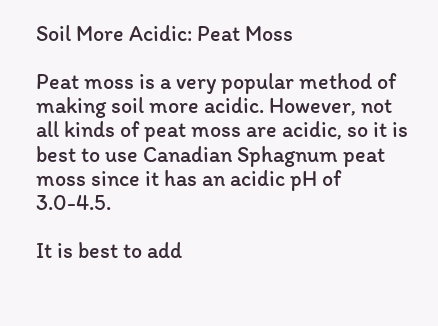Soil More Acidic: Peat Moss

Peat moss is a very popular method of making soil more acidic. However, not all kinds of peat moss are acidic, so it is best to use Canadian Sphagnum peat moss since it has an acidic pH of 3.0-4.5.

It is best to add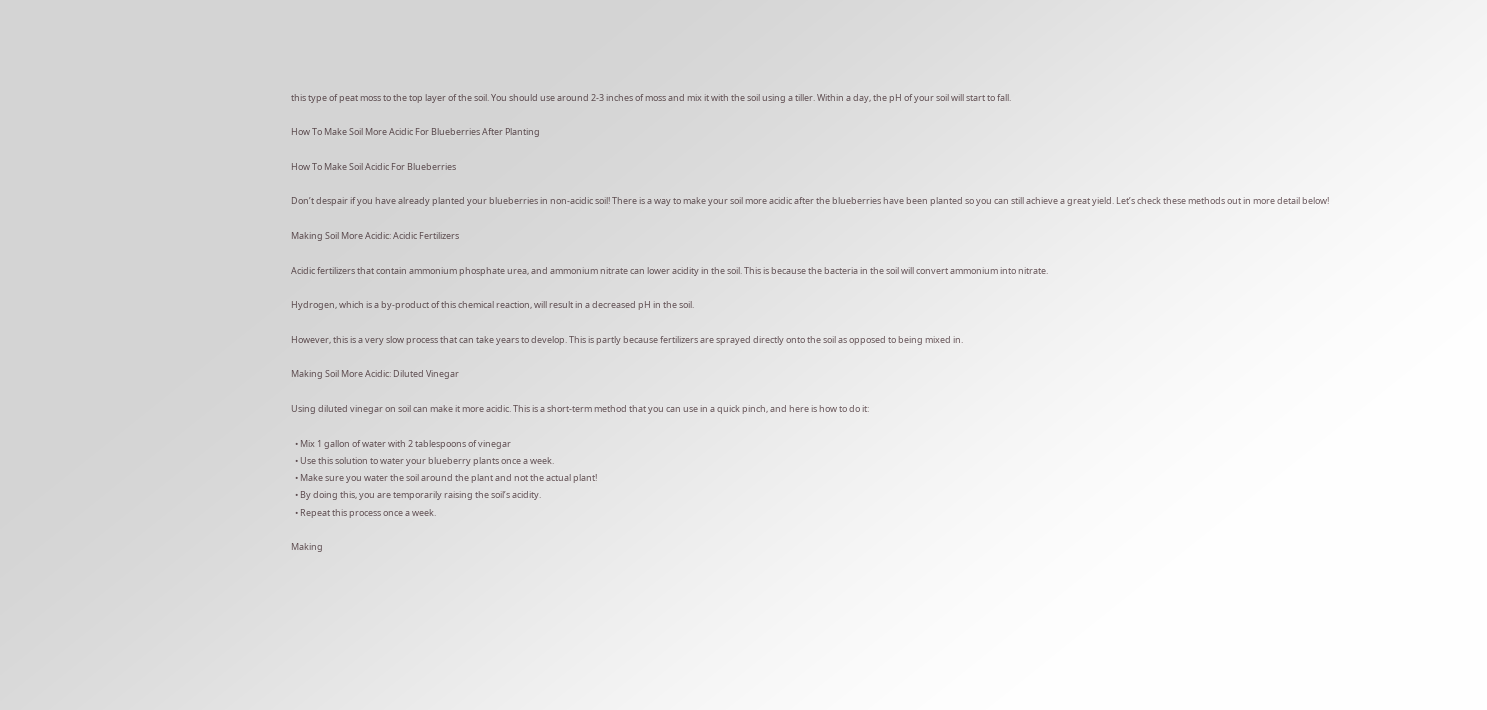this type of peat moss to the top layer of the soil. You should use around 2-3 inches of moss and mix it with the soil using a tiller. Within a day, the pH of your soil will start to fall.

How To Make Soil More Acidic For Blueberries After Planting

How To Make Soil Acidic For Blueberries

Don’t despair if you have already planted your blueberries in non-acidic soil! There is a way to make your soil more acidic after the blueberries have been planted so you can still achieve a great yield. Let’s check these methods out in more detail below!

Making Soil More Acidic: Acidic Fertilizers

Acidic fertilizers that contain ammonium phosphate urea, and ammonium nitrate can lower acidity in the soil. This is because the bacteria in the soil will convert ammonium into nitrate.

Hydrogen, which is a by-product of this chemical reaction, will result in a decreased pH in the soil.

However, this is a very slow process that can take years to develop. This is partly because fertilizers are sprayed directly onto the soil as opposed to being mixed in.

Making Soil More Acidic: Diluted Vinegar

Using diluted vinegar on soil can make it more acidic. This is a short-term method that you can use in a quick pinch, and here is how to do it:

  • Mix 1 gallon of water with 2 tablespoons of vinegar
  • Use this solution to water your blueberry plants once a week.
  • Make sure you water the soil around the plant and not the actual plant!
  • By doing this, you are temporarily raising the soil’s acidity.
  • Repeat this process once a week.

Making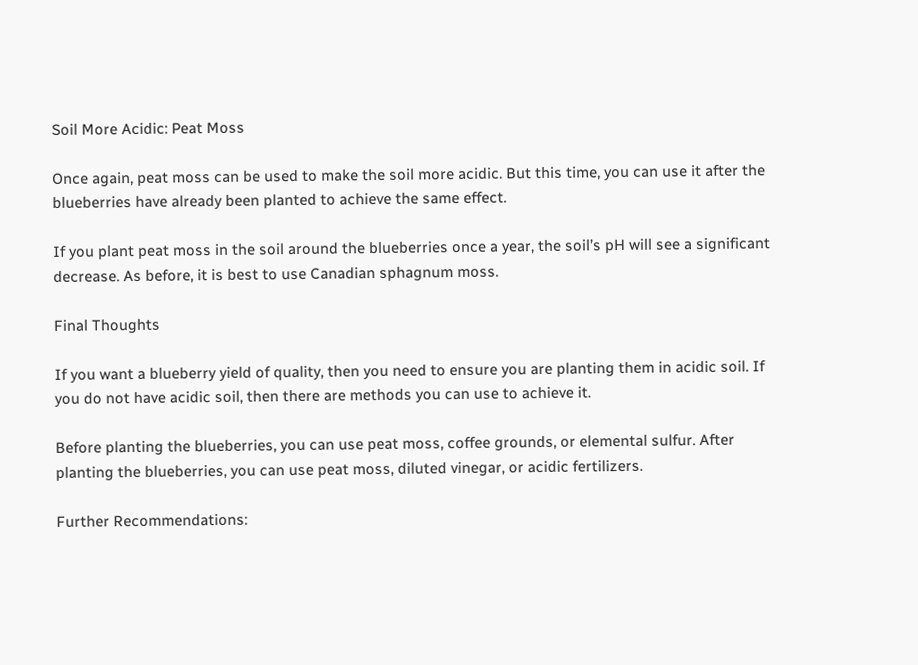Soil More Acidic: Peat Moss

Once again, peat moss can be used to make the soil more acidic. But this time, you can use it after the blueberries have already been planted to achieve the same effect.

If you plant peat moss in the soil around the blueberries once a year, the soil’s pH will see a significant decrease. As before, it is best to use Canadian sphagnum moss.

Final Thoughts

If you want a blueberry yield of quality, then you need to ensure you are planting them in acidic soil. If you do not have acidic soil, then there are methods you can use to achieve it.

Before planting the blueberries, you can use peat moss, coffee grounds, or elemental sulfur. After planting the blueberries, you can use peat moss, diluted vinegar, or acidic fertilizers.

Further Recommendations: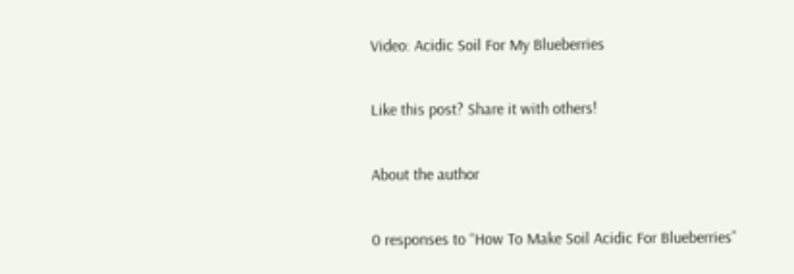Video: Acidic Soil For My Blueberries

Like this post? Share it with others!

About the author

0 responses to “How To Make Soil Acidic For Blueberries”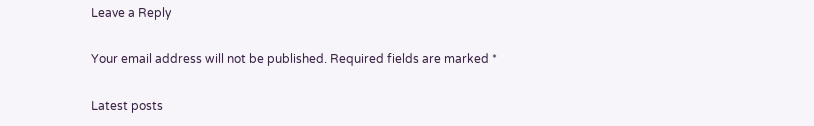Leave a Reply

Your email address will not be published. Required fields are marked *

Latest posts